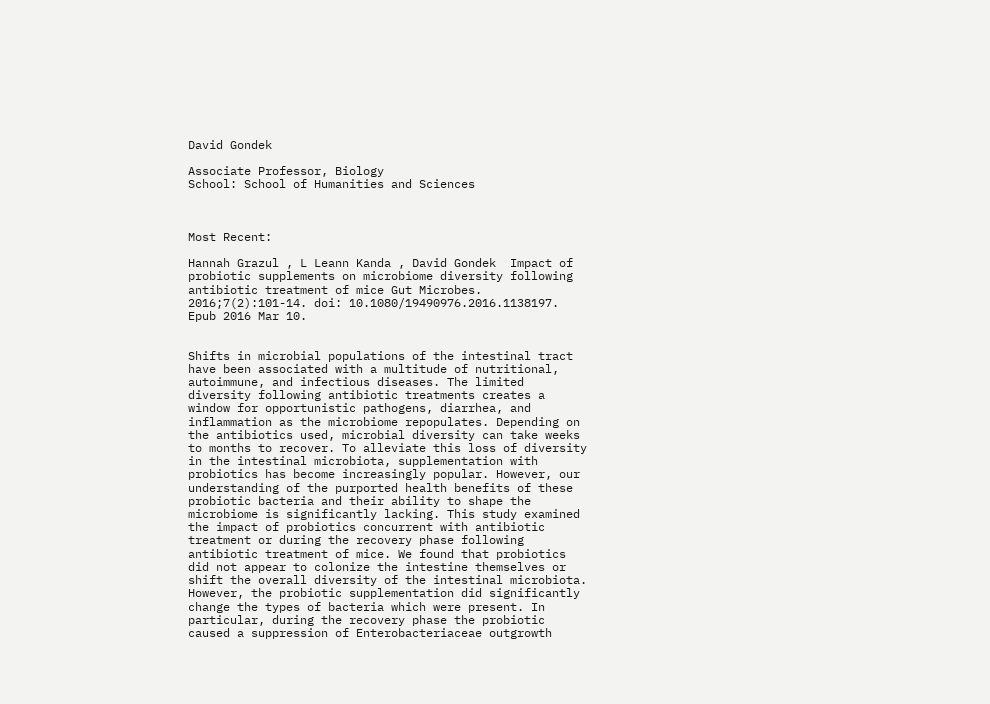David Gondek

Associate Professor, Biology
School: School of Humanities and Sciences



Most Recent:

Hannah Grazul , L Leann Kanda , David Gondek  Impact of probiotic supplements on microbiome diversity following antibiotic treatment of mice Gut Microbes. 2016;7(2):101-14. doi: 10.1080/19490976.2016.1138197. Epub 2016 Mar 10.


Shifts in microbial populations of the intestinal tract have been associated with a multitude of nutritional, autoimmune, and infectious diseases. The limited diversity following antibiotic treatments creates a window for opportunistic pathogens, diarrhea, and inflammation as the microbiome repopulates. Depending on the antibiotics used, microbial diversity can take weeks to months to recover. To alleviate this loss of diversity in the intestinal microbiota, supplementation with probiotics has become increasingly popular. However, our understanding of the purported health benefits of these probiotic bacteria and their ability to shape the microbiome is significantly lacking. This study examined the impact of probiotics concurrent with antibiotic treatment or during the recovery phase following antibiotic treatment of mice. We found that probiotics did not appear to colonize the intestine themselves or shift the overall diversity of the intestinal microbiota. However, the probiotic supplementation did significantly change the types of bacteria which were present. In particular, during the recovery phase the probiotic caused a suppression of Enterobacteriaceae outgrowth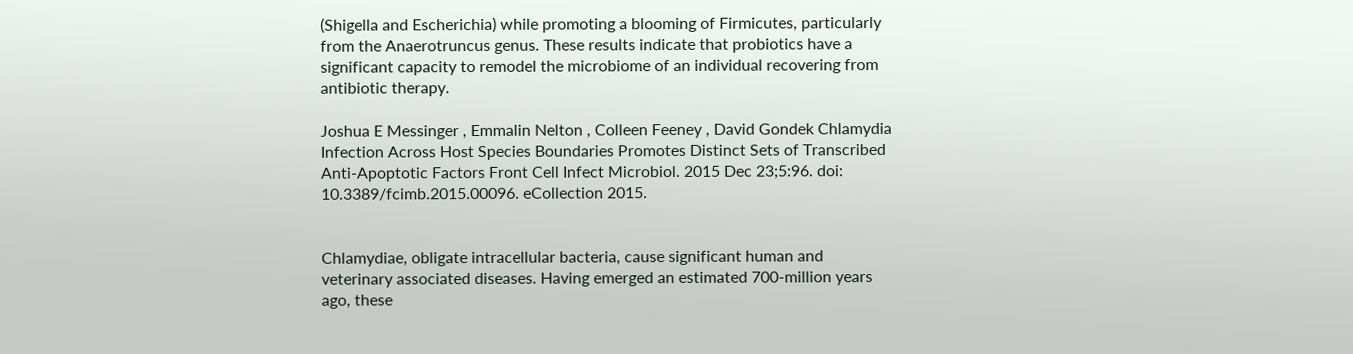(Shigella and Escherichia) while promoting a blooming of Firmicutes, particularly from the Anaerotruncus genus. These results indicate that probiotics have a significant capacity to remodel the microbiome of an individual recovering from antibiotic therapy.

Joshua E Messinger , Emmalin Nelton , Colleen Feeney , David Gondek Chlamydia Infection Across Host Species Boundaries Promotes Distinct Sets of Transcribed Anti-Apoptotic Factors Front Cell Infect Microbiol. 2015 Dec 23;5:96. doi: 10.3389/fcimb.2015.00096. eCollection 2015.


Chlamydiae, obligate intracellular bacteria, cause significant human and veterinary associated diseases. Having emerged an estimated 700-million years ago, these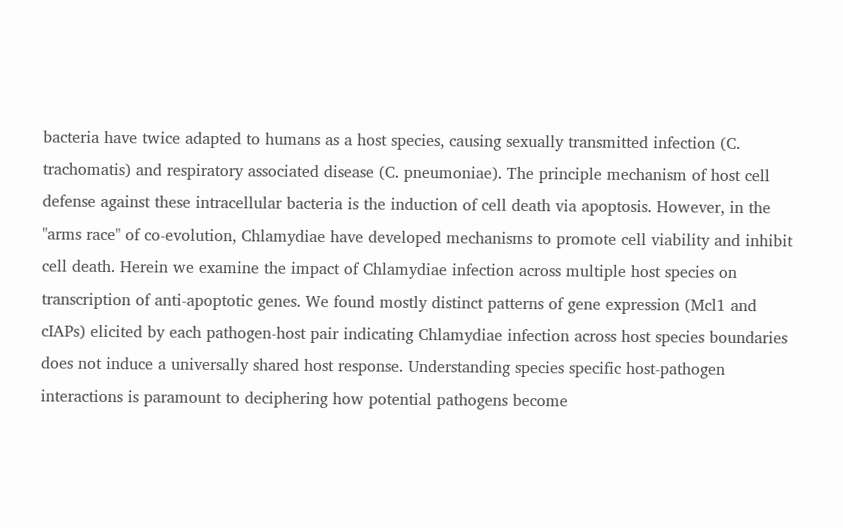bacteria have twice adapted to humans as a host species, causing sexually transmitted infection (C. trachomatis) and respiratory associated disease (C. pneumoniae). The principle mechanism of host cell defense against these intracellular bacteria is the induction of cell death via apoptosis. However, in the "arms race" of co-evolution, Chlamydiae have developed mechanisms to promote cell viability and inhibit cell death. Herein we examine the impact of Chlamydiae infection across multiple host species on transcription of anti-apoptotic genes. We found mostly distinct patterns of gene expression (Mcl1 and cIAPs) elicited by each pathogen-host pair indicating Chlamydiae infection across host species boundaries does not induce a universally shared host response. Understanding species specific host-pathogen interactions is paramount to deciphering how potential pathogens become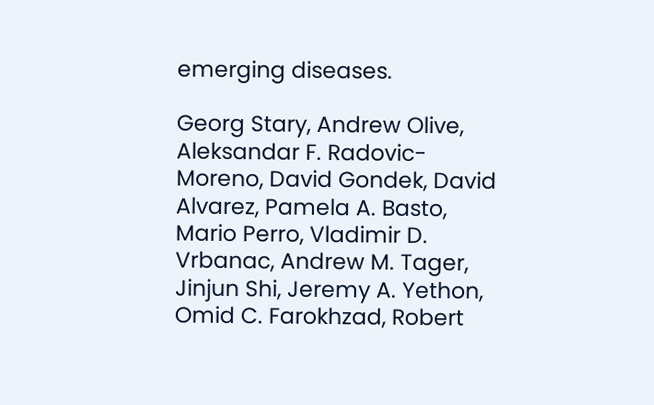emerging diseases.

Georg Stary, Andrew Olive, Aleksandar F. Radovic-Moreno, David Gondek, David Alvarez, Pamela A. Basto, Mario Perro, Vladimir D. Vrbanac, Andrew M. Tager, Jinjun Shi, Jeremy A. Yethon, Omid C. Farokhzad, Robert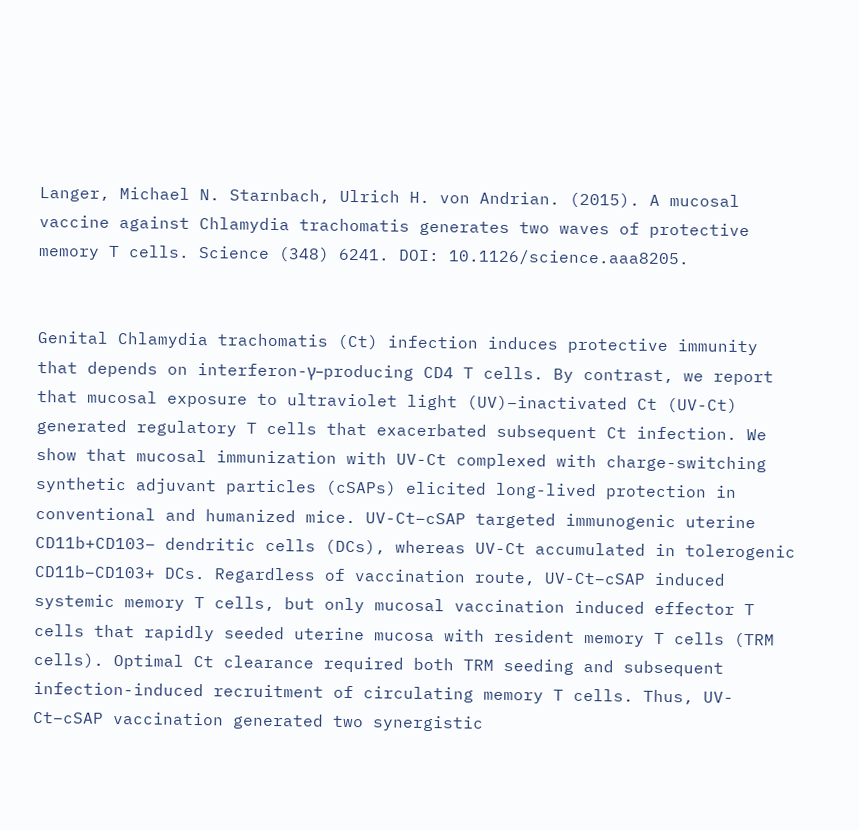Langer, Michael N. Starnbach, Ulrich H. von Andrian. (2015). A mucosal vaccine against Chlamydia trachomatis generates two waves of protective memory T cells. Science (348) 6241. DOI: 10.1126/science.aaa8205.


Genital Chlamydia trachomatis (Ct) infection induces protective immunity that depends on interferon-γ–producing CD4 T cells. By contrast, we report that mucosal exposure to ultraviolet light (UV)–inactivated Ct (UV-Ct) generated regulatory T cells that exacerbated subsequent Ct infection. We show that mucosal immunization with UV-Ct complexed with charge-switching synthetic adjuvant particles (cSAPs) elicited long-lived protection in conventional and humanized mice. UV-Ct–cSAP targeted immunogenic uterine CD11b+CD103– dendritic cells (DCs), whereas UV-Ct accumulated in tolerogenic CD11b–CD103+ DCs. Regardless of vaccination route, UV-Ct–cSAP induced systemic memory T cells, but only mucosal vaccination induced effector T cells that rapidly seeded uterine mucosa with resident memory T cells (TRM cells). Optimal Ct clearance required both TRM seeding and subsequent infection-induced recruitment of circulating memory T cells. Thus, UV-Ct–cSAP vaccination generated two synergistic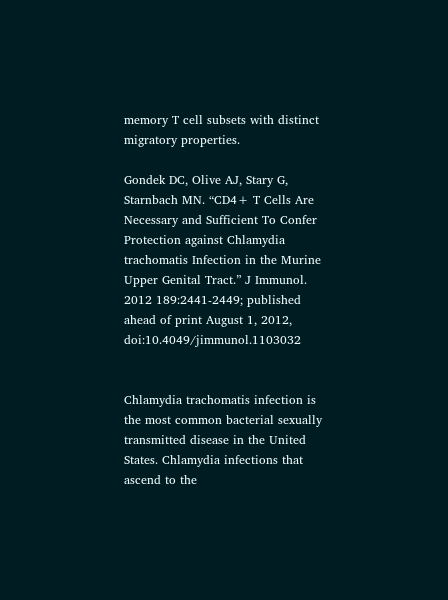memory T cell subsets with distinct migratory properties.

Gondek DC, Olive AJ, Stary G, Starnbach MN. “CD4+ T Cells Are Necessary and Sufficient To Confer Protection against Chlamydia trachomatis Infection in the Murine Upper Genital Tract.” J Immunol. 2012 189:2441-2449; published ahead of print August 1, 2012, doi:10.4049/jimmunol.1103032


Chlamydia trachomatis infection is the most common bacterial sexually transmitted disease in the United States. Chlamydia infections that ascend to the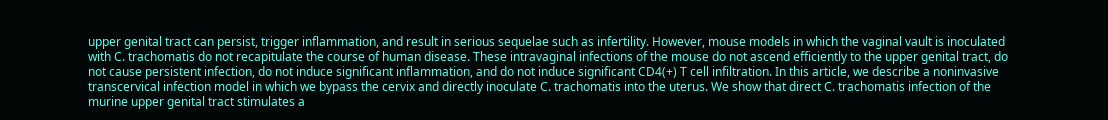upper genital tract can persist, trigger inflammation, and result in serious sequelae such as infertility. However, mouse models in which the vaginal vault is inoculated with C. trachomatis do not recapitulate the course of human disease. These intravaginal infections of the mouse do not ascend efficiently to the upper genital tract, do not cause persistent infection, do not induce significant inflammation, and do not induce significant CD4(+) T cell infiltration. In this article, we describe a noninvasive transcervical infection model in which we bypass the cervix and directly inoculate C. trachomatis into the uterus. We show that direct C. trachomatis infection of the murine upper genital tract stimulates a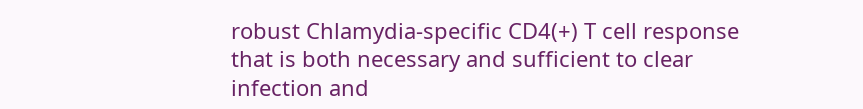robust Chlamydia-specific CD4(+) T cell response that is both necessary and sufficient to clear infection and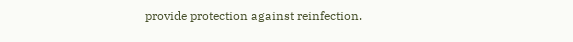provide protection against reinfection.